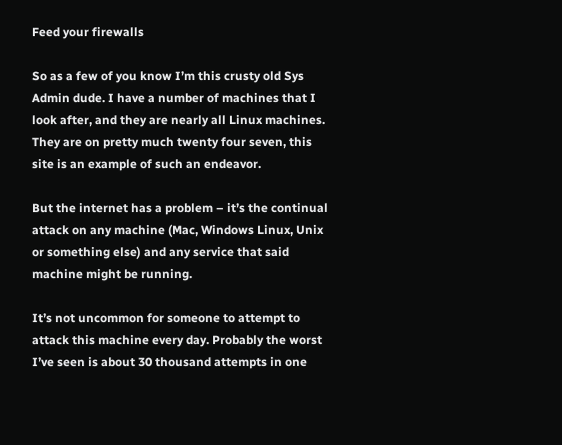Feed your firewalls

So as a few of you know I’m this crusty old Sys Admin dude. I have a number of machines that I look after, and they are nearly all Linux machines. They are on pretty much twenty four seven, this site is an example of such an endeavor.

But the internet has a problem – it’s the continual attack on any machine (Mac, Windows Linux, Unix or something else) and any service that said machine might be running.

It’s not uncommon for someone to attempt to attack this machine every day. Probably the worst I’ve seen is about 30 thousand attempts in one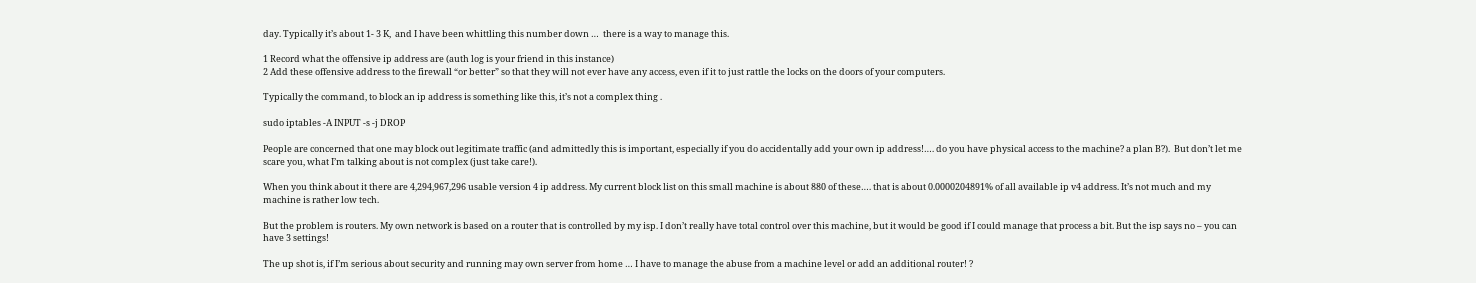day. Typically it’s about 1- 3 K,  and I have been whittling this number down …  there is a way to manage this.

1 Record what the offensive ip address are (auth log is your friend in this instance)
2 Add these offensive address to the firewall “or better” so that they will not ever have any access, even if it to just rattle the locks on the doors of your computers.

Typically the command, to block an ip address is something like this, it’s not a complex thing .

sudo iptables -A INPUT -s -j DROP

People are concerned that one may block out legitimate traffic (and admittedly this is important, especially if you do accidentally add your own ip address!…. do you have physical access to the machine? a plan B?).  But don’t let me scare you, what I’m talking about is not complex (just take care!).

When you think about it there are 4,294,967,296 usable version 4 ip address. My current block list on this small machine is about 880 of these…. that is about 0.0000204891% of all available ip v4 address. It’s not much and my machine is rather low tech.

But the problem is routers. My own network is based on a router that is controlled by my isp. I don’t really have total control over this machine, but it would be good if I could manage that process a bit. But the isp says no – you can have 3 settings!

The up shot is, if I’m serious about security and running may own server from home … I have to manage the abuse from a machine level or add an additional router! ?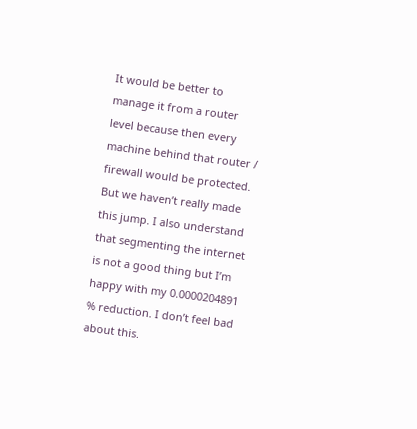It would be better to manage it from a router level because then every machine behind that router / firewall would be protected. But we haven’t really made this jump. I also understand that segmenting the internet is not a good thing but I’m happy with my 0.0000204891 % reduction. I don’t feel bad about this.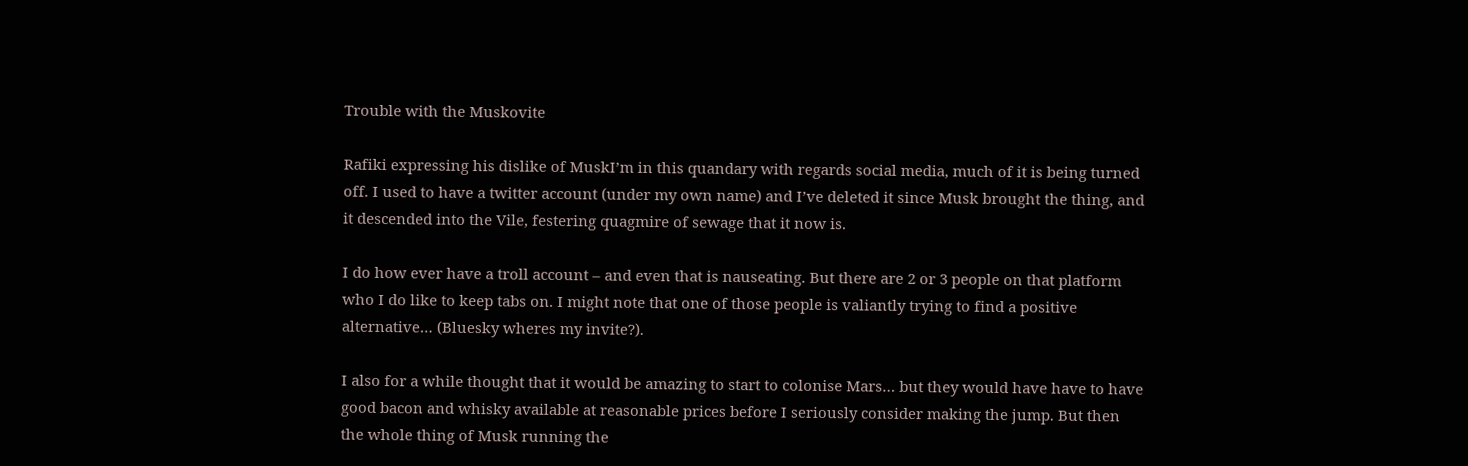Trouble with the Muskovite

Rafiki expressing his dislike of MuskI’m in this quandary with regards social media, much of it is being turned off. I used to have a twitter account (under my own name) and I’ve deleted it since Musk brought the thing, and it descended into the Vile, festering quagmire of sewage that it now is.

I do how ever have a troll account – and even that is nauseating. But there are 2 or 3 people on that platform who I do like to keep tabs on. I might note that one of those people is valiantly trying to find a positive alternative… (Bluesky wheres my invite?).

I also for a while thought that it would be amazing to start to colonise Mars… but they would have have to have good bacon and whisky available at reasonable prices before I seriously consider making the jump. But then the whole thing of Musk running the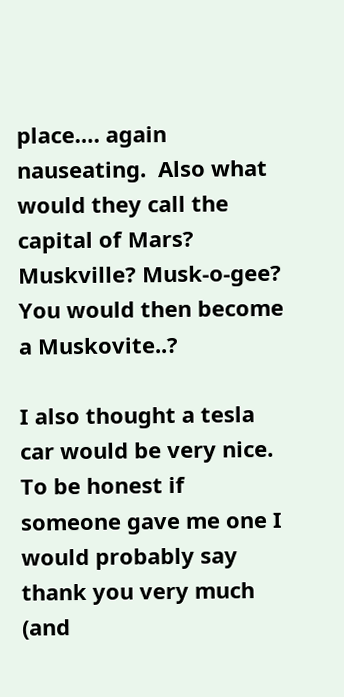place…. again nauseating.  Also what would they call the capital of Mars? Muskville? Musk-o-gee? You would then become a Muskovite..?

I also thought a tesla car would be very nice. To be honest if someone gave me one I would probably say thank you very much (and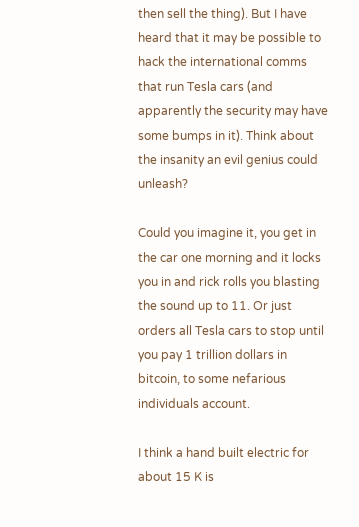then sell the thing). But I have heard that it may be possible to hack the international comms that run Tesla cars (and apparently the security may have some bumps in it). Think about the insanity an evil genius could unleash?

Could you imagine it, you get in the car one morning and it locks you in and rick rolls you blasting the sound up to 11. Or just orders all Tesla cars to stop until you pay 1 trillion dollars in bitcoin, to some nefarious individuals account.

I think a hand built electric for about 15 K is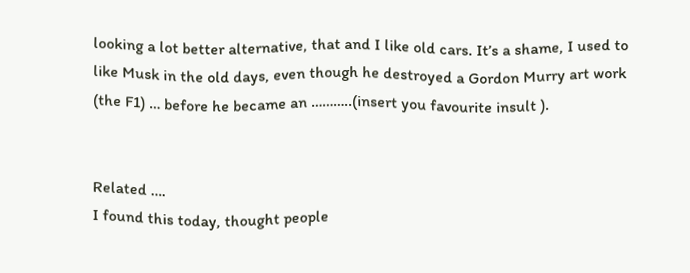looking a lot better alternative, that and I like old cars. It’s a shame, I used to like Musk in the old days, even though he destroyed a Gordon Murry art work (the F1) … before he became an ………..(insert you favourite insult ).


Related ….
I found this today, thought people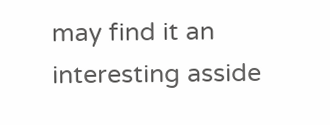may find it an interesting asside